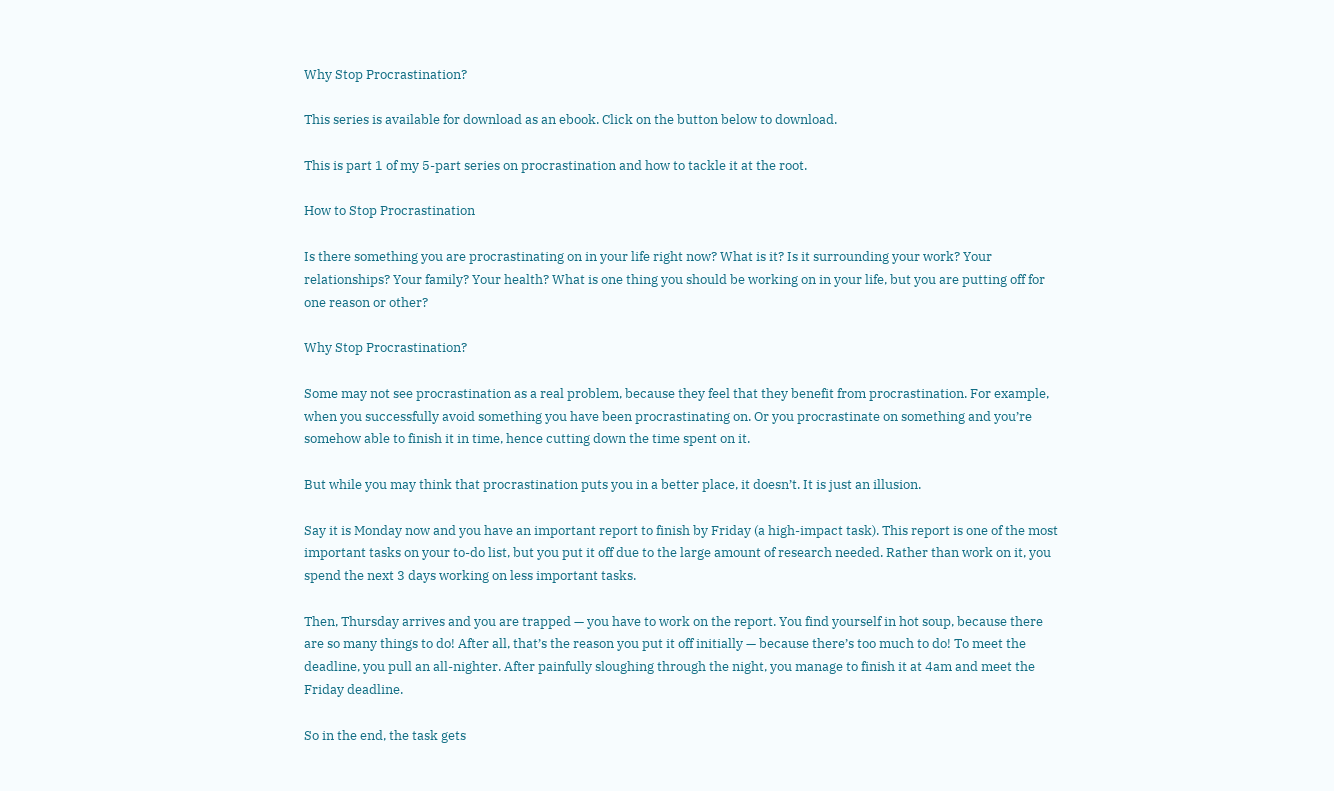Why Stop Procrastination?

This series is available for download as an ebook. Click on the button below to download.

This is part 1 of my 5-part series on procrastination and how to tackle it at the root.

How to Stop Procrastination

Is there something you are procrastinating on in your life right now? What is it? Is it surrounding your work? Your relationships? Your family? Your health? What is one thing you should be working on in your life, but you are putting off for one reason or other?

Why Stop Procrastination?

Some may not see procrastination as a real problem, because they feel that they benefit from procrastination. For example, when you successfully avoid something you have been procrastinating on. Or you procrastinate on something and you’re somehow able to finish it in time, hence cutting down the time spent on it.

But while you may think that procrastination puts you in a better place, it doesn’t. It is just an illusion.

Say it is Monday now and you have an important report to finish by Friday (a high-impact task). This report is one of the most important tasks on your to-do list, but you put it off due to the large amount of research needed. Rather than work on it, you spend the next 3 days working on less important tasks.

Then, Thursday arrives and you are trapped — you have to work on the report. You find yourself in hot soup, because there are so many things to do! After all, that’s the reason you put it off initially — because there’s too much to do! To meet the deadline, you pull an all-nighter. After painfully sloughing through the night, you manage to finish it at 4am and meet the Friday deadline.

So in the end, the task gets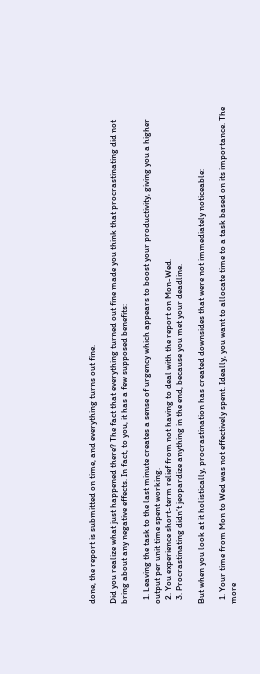done, the report is submitted on time, and everything turns out fine.

Did you realize what just happened there? The fact that everything turned out fine made you think that procrastinating did not bring about any negative effects. In fact, to you, it has a few supposed benefits:

  1. Leaving the task to the last minute creates a sense of urgency which appears to boost your productivity, giving you a higher output per unit time spent working.
  2. You experience short-term relief from not having to deal with the report on Mon-Wed.
  3. Procrastinating didn’t jeopardize anything in the end, because you met your deadline.

But when you look at it holistically, procrastination has created downsides that were not immediately noticeable:

  1. Your time from Mon to Wed was not effectively spent. Ideally, you want to allocate time to a task based on its importance. The more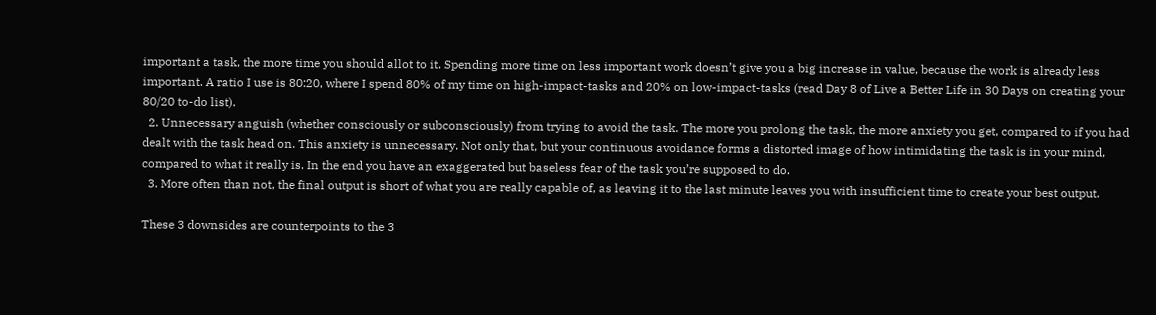important a task, the more time you should allot to it. Spending more time on less important work doesn’t give you a big increase in value, because the work is already less important. A ratio I use is 80:20, where I spend 80% of my time on high-impact-tasks and 20% on low-impact-tasks (read Day 8 of Live a Better Life in 30 Days on creating your 80/20 to-do list).
  2. Unnecessary anguish (whether consciously or subconsciously) from trying to avoid the task. The more you prolong the task, the more anxiety you get, compared to if you had dealt with the task head on. This anxiety is unnecessary. Not only that, but your continuous avoidance forms a distorted image of how intimidating the task is in your mind, compared to what it really is. In the end you have an exaggerated but baseless fear of the task you’re supposed to do.
  3. More often than not, the final output is short of what you are really capable of, as leaving it to the last minute leaves you with insufficient time to create your best output.

These 3 downsides are counterpoints to the 3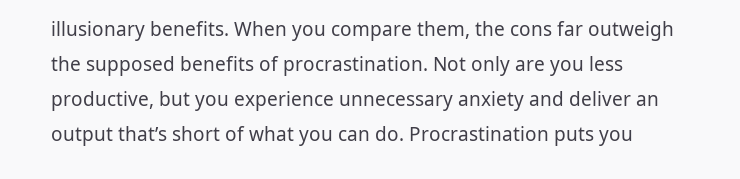illusionary benefits. When you compare them, the cons far outweigh the supposed benefits of procrastination. Not only are you less productive, but you experience unnecessary anxiety and deliver an output that’s short of what you can do. Procrastination puts you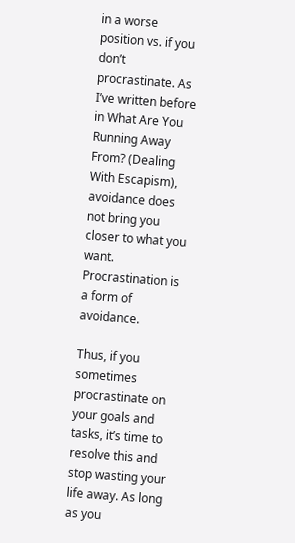in a worse position vs. if you don’t procrastinate. As I’ve written before in What Are You Running Away From? (Dealing With Escapism), avoidance does not bring you closer to what you want. Procrastination is a form of avoidance.

Thus, if you sometimes procrastinate on your goals and tasks, it’s time to resolve this and stop wasting your life away. As long as you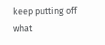keep putting off what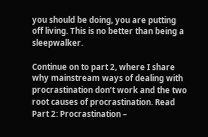you should be doing, you are putting off living. This is no better than being a sleepwalker.

Continue on to part 2, where I share why mainstream ways of dealing with procrastination don’t work and the two root causes of procrastination. Read Part 2: Procrastination –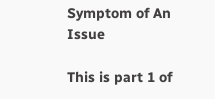Symptom of An Issue

This is part 1 of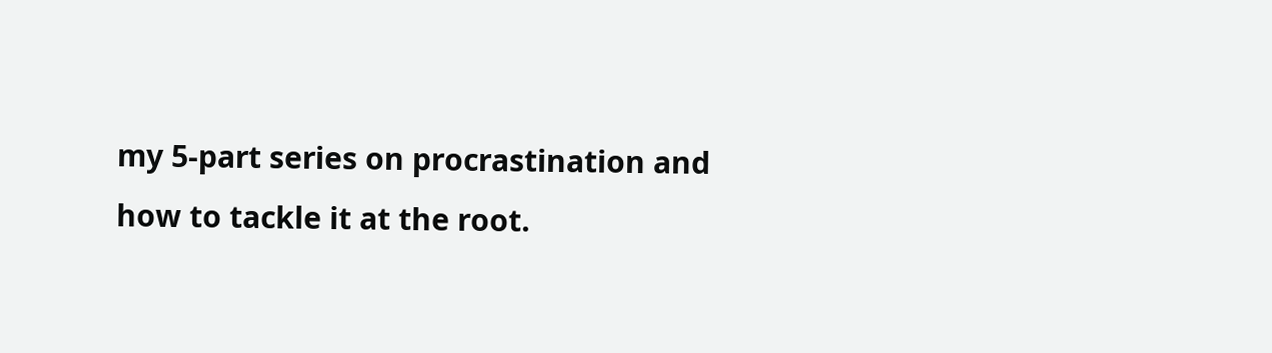my 5-part series on procrastination and how to tackle it at the root.